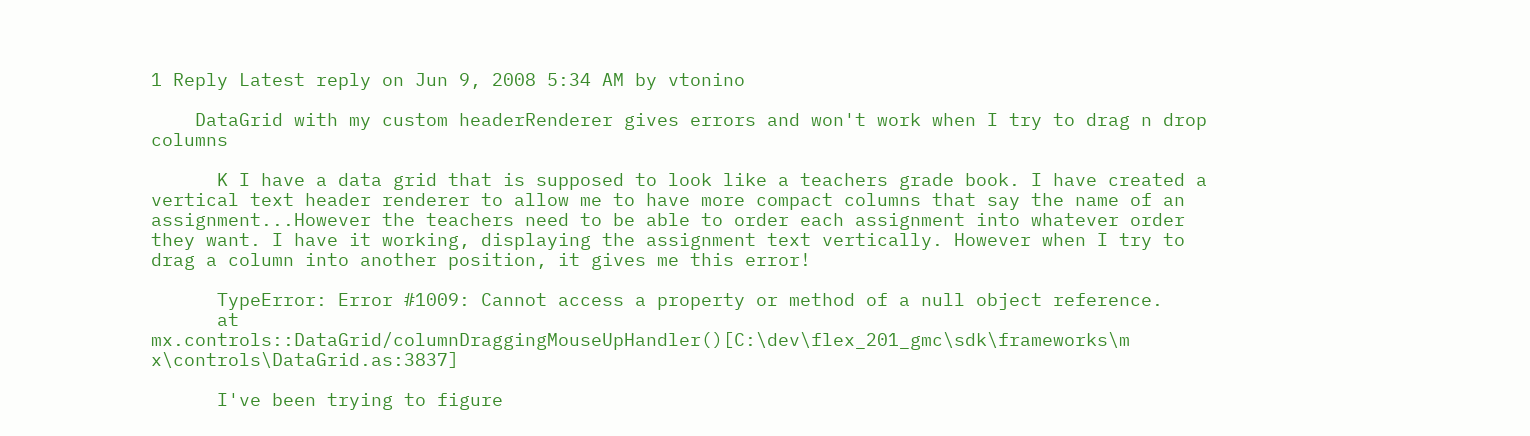1 Reply Latest reply on Jun 9, 2008 5:34 AM by vtonino

    DataGrid with my custom headerRenderer gives errors and won't work when I try to drag n drop columns

      K I have a data grid that is supposed to look like a teachers grade book. I have created a vertical text header renderer to allow me to have more compact columns that say the name of an assignment...However the teachers need to be able to order each assignment into whatever order they want. I have it working, displaying the assignment text vertically. However when I try to drag a column into another position, it gives me this error!

      TypeError: Error #1009: Cannot access a property or method of a null object reference.
      at mx.controls::DataGrid/columnDraggingMouseUpHandler()[C:\dev\flex_201_gmc\sdk\frameworks\m x\controls\DataGrid.as:3837]

      I've been trying to figure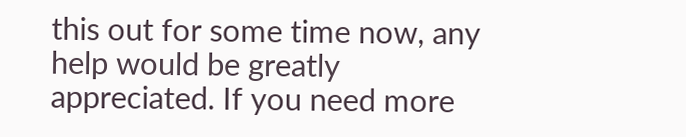this out for some time now, any help would be greatly appreciated. If you need more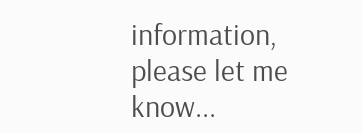information, please let me know...